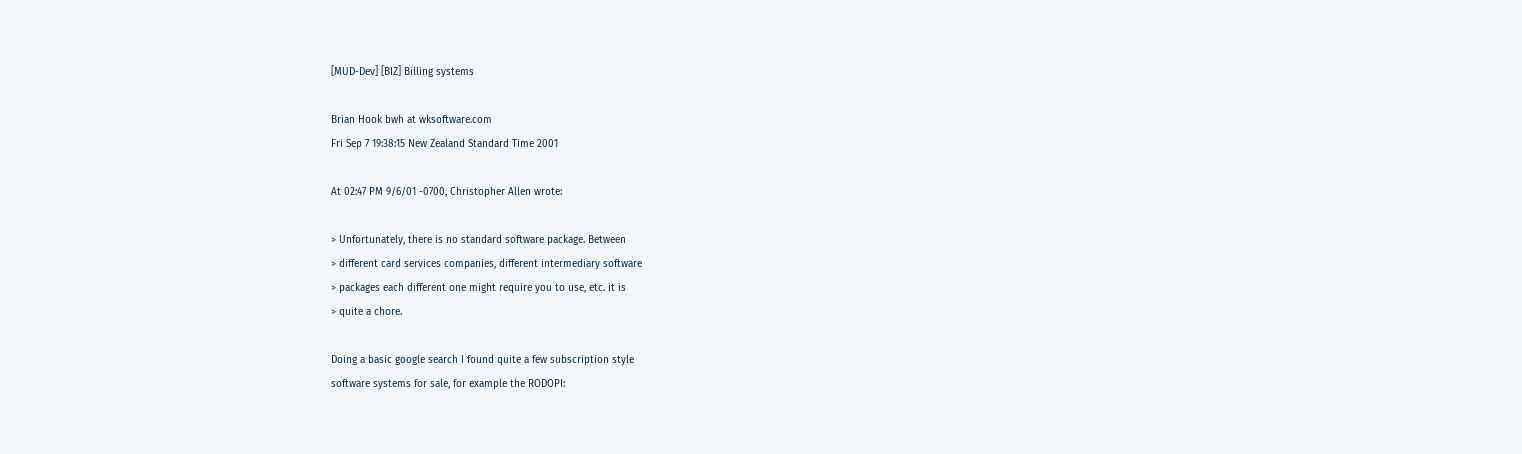[MUD-Dev] [BIZ] Billing systems

Brian Hook bwh at wksoftware.com
Fri Sep 7 19:38:15 New Zealand Standard Time 2001

At 02:47 PM 9/6/01 -0700, Christopher Allen wrote:

> Unfortunately, there is no standard software package. Between
> different card services companies, different intermediary software
> packages each different one might require you to use, etc. it is
> quite a chore.

Doing a basic google search I found quite a few subscription style
software systems for sale, for example the RODOPI: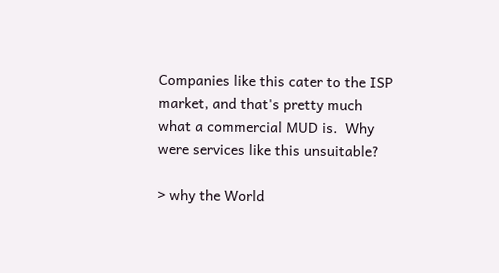Companies like this cater to the ISP market, and that's pretty much
what a commercial MUD is.  Why were services like this unsuitable?

> why the World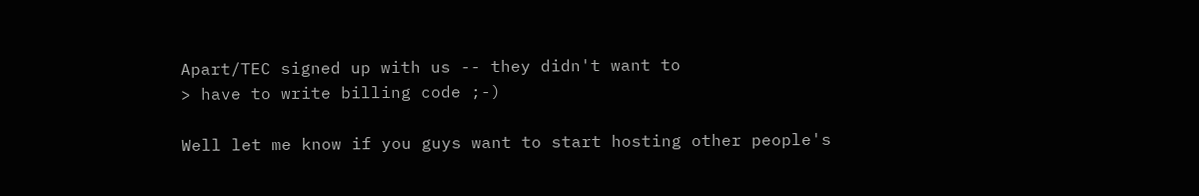Apart/TEC signed up with us -- they didn't want to
> have to write billing code ;-)

Well let me know if you guys want to start hosting other people's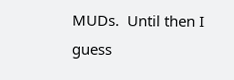MUDs.  Until then I guess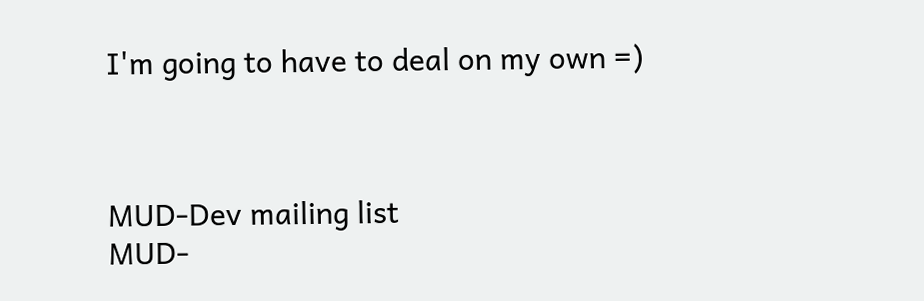I'm going to have to deal on my own =)



MUD-Dev mailing list
MUD-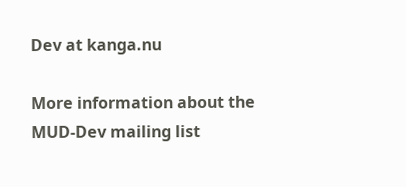Dev at kanga.nu

More information about the MUD-Dev mailing list